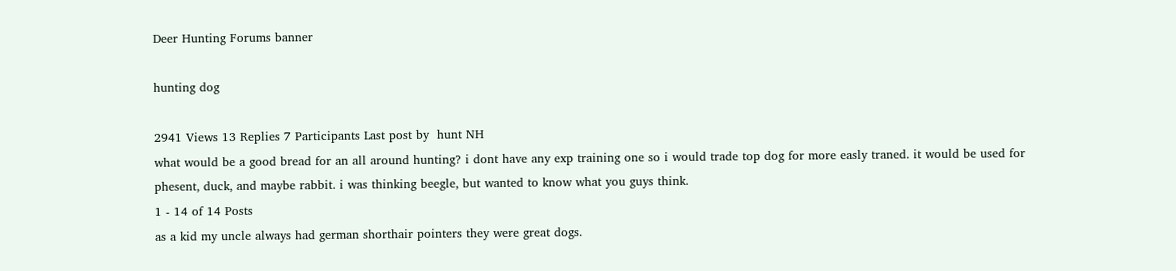Deer Hunting Forums banner

hunting dog

2941 Views 13 Replies 7 Participants Last post by  hunt NH
what would be a good bread for an all around hunting? i dont have any exp training one so i would trade top dog for more easly traned. it would be used for phesent, duck, and maybe rabbit. i was thinking beegle, but wanted to know what you guys think.
1 - 14 of 14 Posts
as a kid my uncle always had german shorthair pointers they were great dogs.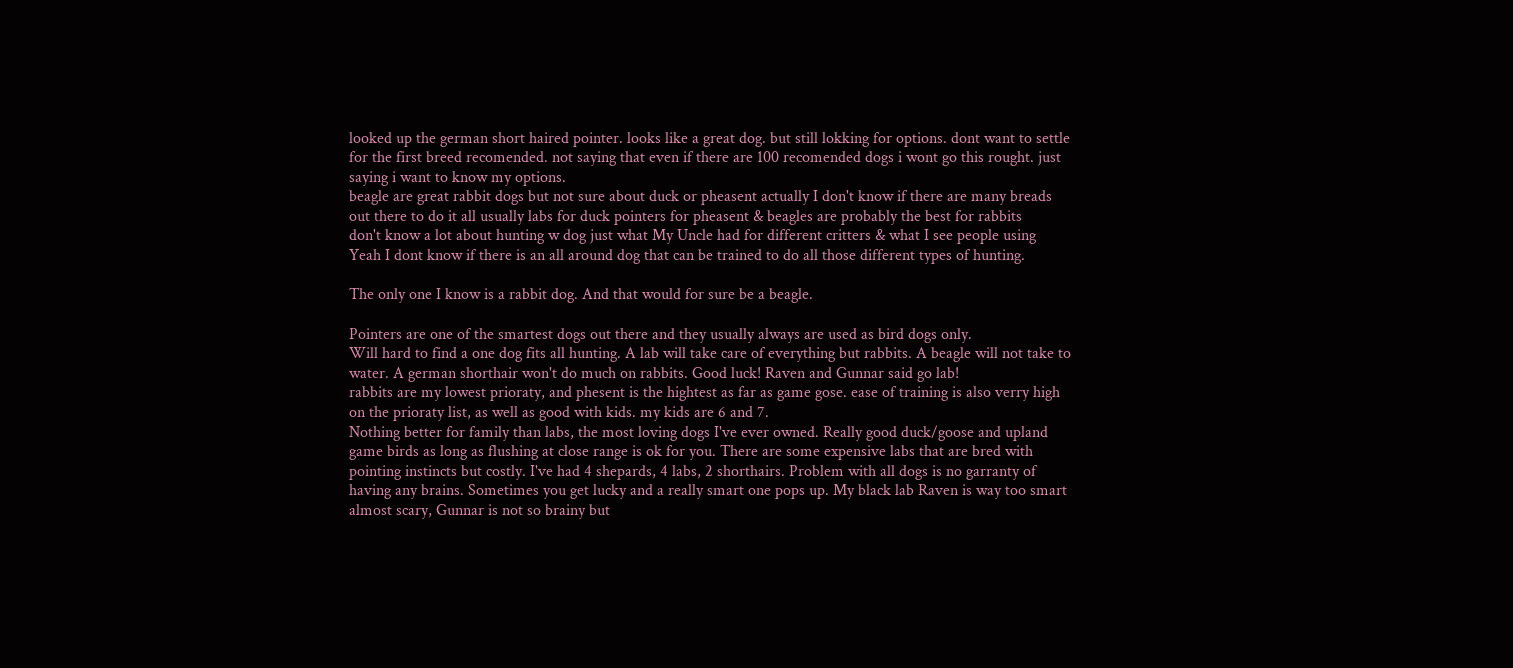looked up the german short haired pointer. looks like a great dog. but still lokking for options. dont want to settle for the first breed recomended. not saying that even if there are 100 recomended dogs i wont go this rought. just saying i want to know my options.
beagle are great rabbit dogs but not sure about duck or pheasent actually I don't know if there are many breads out there to do it all usually labs for duck pointers for pheasent & beagles are probably the best for rabbits
don't know a lot about hunting w dog just what My Uncle had for different critters & what I see people using
Yeah I dont know if there is an all around dog that can be trained to do all those different types of hunting.

The only one I know is a rabbit dog. And that would for sure be a beagle.

Pointers are one of the smartest dogs out there and they usually always are used as bird dogs only.
Will hard to find a one dog fits all hunting. A lab will take care of everything but rabbits. A beagle will not take to water. A german shorthair won't do much on rabbits. Good luck! Raven and Gunnar said go lab!
rabbits are my lowest prioraty, and phesent is the hightest as far as game gose. ease of training is also verry high on the prioraty list, as well as good with kids. my kids are 6 and 7.
Nothing better for family than labs, the most loving dogs I've ever owned. Really good duck/goose and upland game birds as long as flushing at close range is ok for you. There are some expensive labs that are bred with pointing instincts but costly. I've had 4 shepards, 4 labs, 2 shorthairs. Problem with all dogs is no garranty of having any brains. Sometimes you get lucky and a really smart one pops up. My black lab Raven is way too smart almost scary, Gunnar is not so brainy but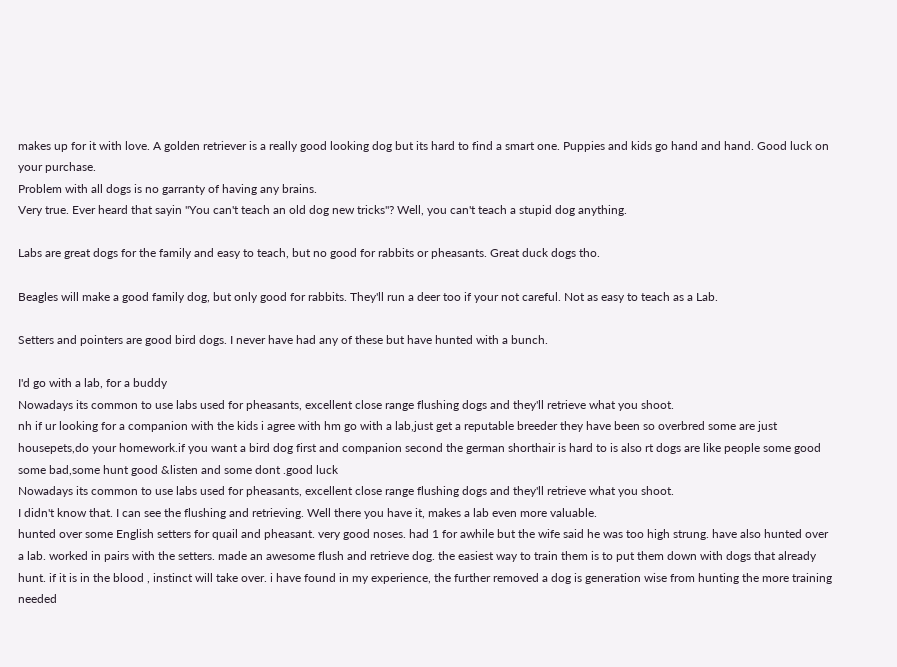makes up for it with love. A golden retriever is a really good looking dog but its hard to find a smart one. Puppies and kids go hand and hand. Good luck on your purchase.
Problem with all dogs is no garranty of having any brains.
Very true. Ever heard that sayin "You can't teach an old dog new tricks"? Well, you can't teach a stupid dog anything.

Labs are great dogs for the family and easy to teach, but no good for rabbits or pheasants. Great duck dogs tho.

Beagles will make a good family dog, but only good for rabbits. They'll run a deer too if your not careful. Not as easy to teach as a Lab.

Setters and pointers are good bird dogs. I never have had any of these but have hunted with a bunch.

I'd go with a lab, for a buddy
Nowadays its common to use labs used for pheasants, excellent close range flushing dogs and they'll retrieve what you shoot.
nh if ur looking for a companion with the kids i agree with hm go with a lab,just get a reputable breeder they have been so overbred some are just housepets,do your homework.if you want a bird dog first and companion second the german shorthair is hard to is also rt dogs are like people some good some bad,some hunt good &listen and some dont .good luck
Nowadays its common to use labs used for pheasants, excellent close range flushing dogs and they'll retrieve what you shoot.
I didn't know that. I can see the flushing and retrieving. Well there you have it, makes a lab even more valuable.
hunted over some English setters for quail and pheasant. very good noses. had 1 for awhile but the wife said he was too high strung. have also hunted over a lab. worked in pairs with the setters. made an awesome flush and retrieve dog. the easiest way to train them is to put them down with dogs that already hunt. if it is in the blood , instinct will take over. i have found in my experience, the further removed a dog is generation wise from hunting the more training needed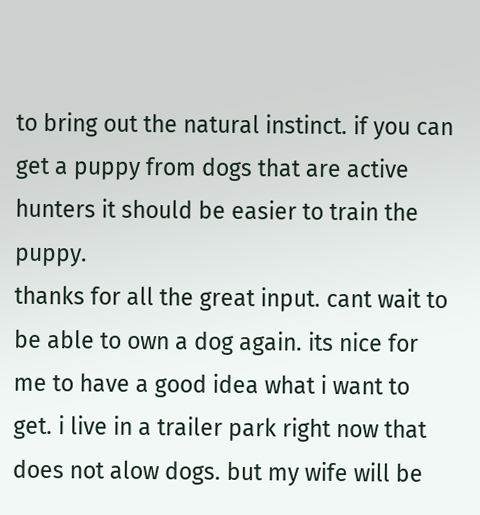to bring out the natural instinct. if you can get a puppy from dogs that are active hunters it should be easier to train the puppy.
thanks for all the great input. cant wait to be able to own a dog again. its nice for me to have a good idea what i want to get. i live in a trailer park right now that does not alow dogs. but my wife will be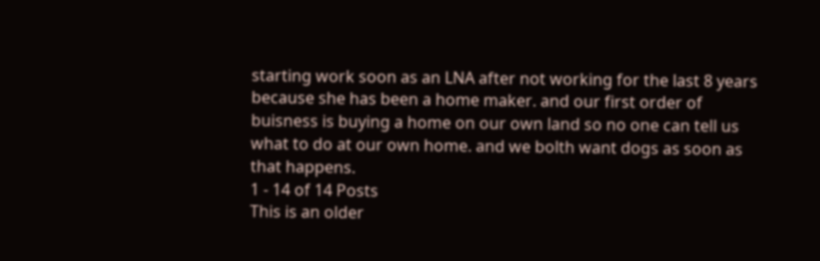starting work soon as an LNA after not working for the last 8 years because she has been a home maker. and our first order of buisness is buying a home on our own land so no one can tell us what to do at our own home. and we bolth want dogs as soon as that happens.
1 - 14 of 14 Posts
This is an older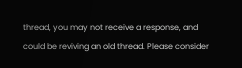thread, you may not receive a response, and could be reviving an old thread. Please consider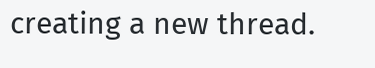creating a new thread.